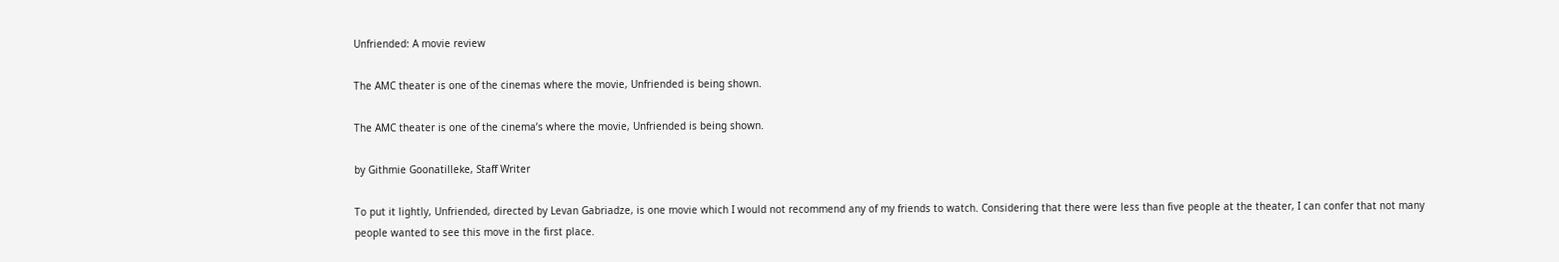Unfriended: A movie review

The AMC theater is one of the cinemas where the movie, Unfriended is being shown.

The AMC theater is one of the cinema’s where the movie, Unfriended is being shown.

by Githmie Goonatilleke, Staff Writer

To put it lightly, Unfriended, directed by Levan Gabriadze, is one movie which I would not recommend any of my friends to watch. Considering that there were less than five people at the theater, I can confer that not many people wanted to see this move in the first place.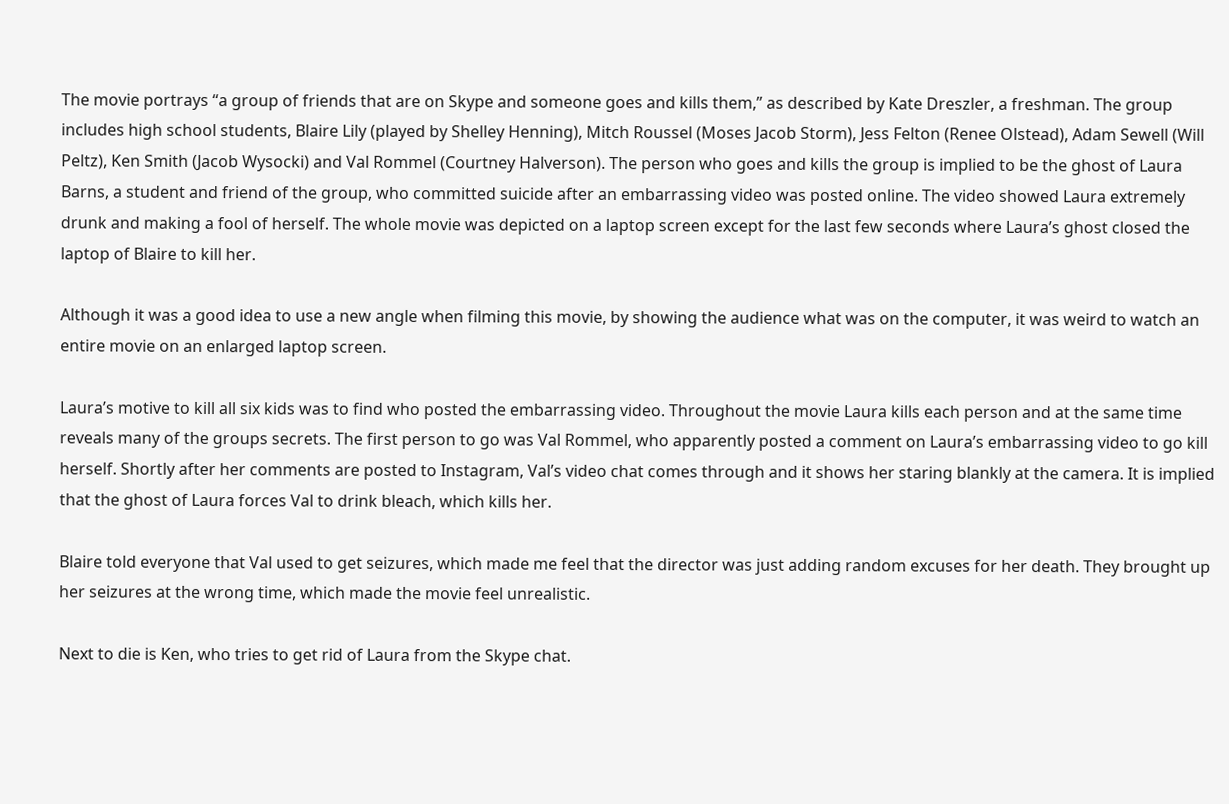The movie portrays “a group of friends that are on Skype and someone goes and kills them,” as described by Kate Dreszler, a freshman. The group includes high school students, Blaire Lily (played by Shelley Henning), Mitch Roussel (Moses Jacob Storm), Jess Felton (Renee Olstead), Adam Sewell (Will Peltz), Ken Smith (Jacob Wysocki) and Val Rommel (Courtney Halverson). The person who goes and kills the group is implied to be the ghost of Laura Barns, a student and friend of the group, who committed suicide after an embarrassing video was posted online. The video showed Laura extremely drunk and making a fool of herself. The whole movie was depicted on a laptop screen except for the last few seconds where Laura’s ghost closed the laptop of Blaire to kill her.

Although it was a good idea to use a new angle when filming this movie, by showing the audience what was on the computer, it was weird to watch an entire movie on an enlarged laptop screen.

Laura’s motive to kill all six kids was to find who posted the embarrassing video. Throughout the movie Laura kills each person and at the same time reveals many of the groups secrets. The first person to go was Val Rommel, who apparently posted a comment on Laura’s embarrassing video to go kill herself. Shortly after her comments are posted to Instagram, Val’s video chat comes through and it shows her staring blankly at the camera. It is implied that the ghost of Laura forces Val to drink bleach, which kills her.

Blaire told everyone that Val used to get seizures, which made me feel that the director was just adding random excuses for her death. They brought up her seizures at the wrong time, which made the movie feel unrealistic.

Next to die is Ken, who tries to get rid of Laura from the Skype chat.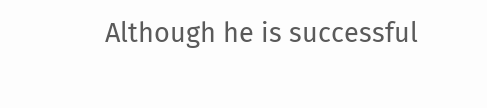Although he is successful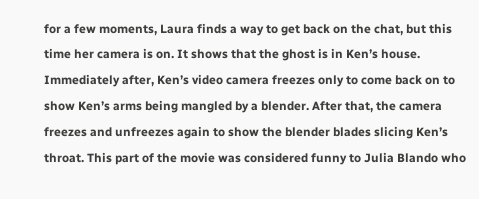for a few moments, Laura finds a way to get back on the chat, but this time her camera is on. It shows that the ghost is in Ken’s house. Immediately after, Ken’s video camera freezes only to come back on to show Ken’s arms being mangled by a blender. After that, the camera freezes and unfreezes again to show the blender blades slicing Ken’s throat. This part of the movie was considered funny to Julia Blando who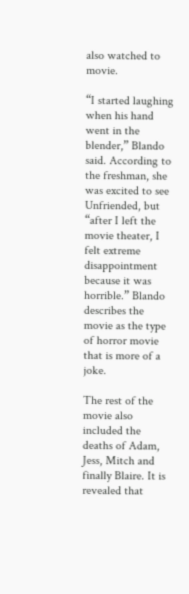also watched to movie.

“I started laughing when his hand went in the blender,” Blando said. According to the freshman, she was excited to see Unfriended, but “after I left the movie theater, I felt extreme disappointment because it was horrible.” Blando describes the movie as the type of horror movie that is more of a joke.

The rest of the movie also included the deaths of Adam, Jess, Mitch and finally Blaire. It is revealed that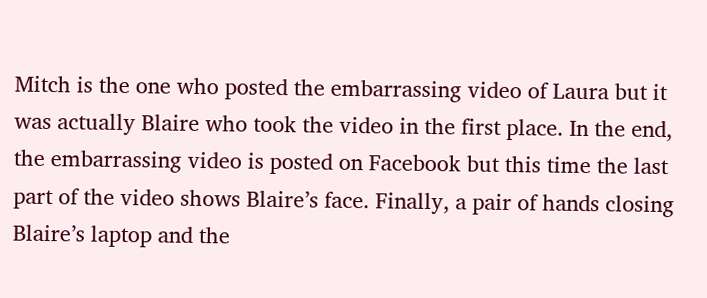Mitch is the one who posted the embarrassing video of Laura but it was actually Blaire who took the video in the first place. In the end, the embarrassing video is posted on Facebook but this time the last part of the video shows Blaire’s face. Finally, a pair of hands closing Blaire’s laptop and the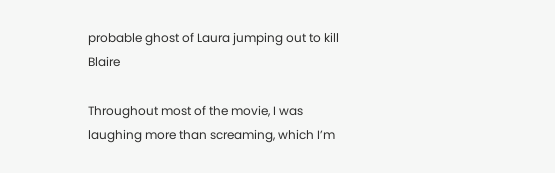probable ghost of Laura jumping out to kill Blaire

Throughout most of the movie, I was laughing more than screaming, which I’m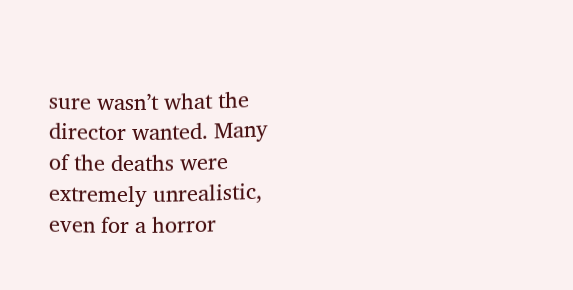sure wasn’t what the director wanted. Many of the deaths were extremely unrealistic, even for a horror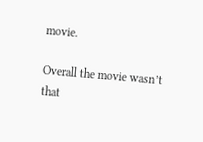movie.

Overall the movie wasn’t that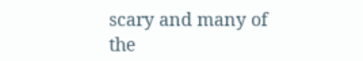scary and many of the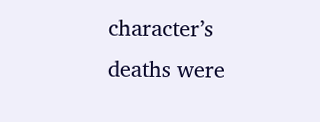character’s deaths were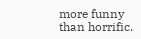more funny than horrific.